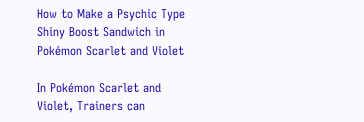How to Make a Psychic Type Shiny Boost Sandwich in Pokémon Scarlet and Violet

In Pokémon Scarlet and Violet, Trainers can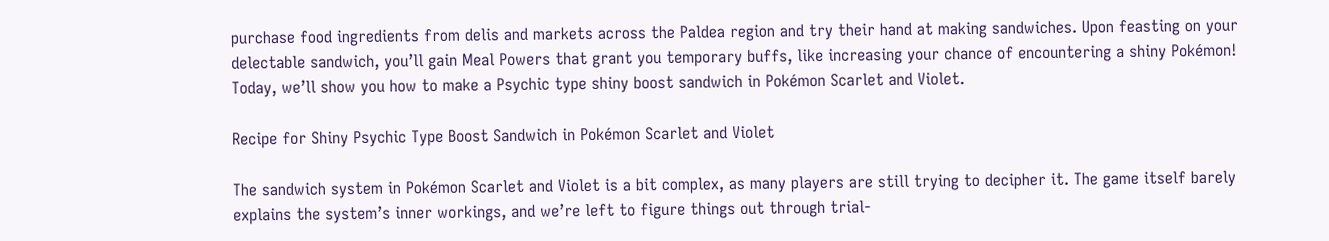purchase food ingredients from delis and markets across the Paldea region and try their hand at making sandwiches. Upon feasting on your delectable sandwich, you’ll gain Meal Powers that grant you temporary buffs, like increasing your chance of encountering a shiny Pokémon! Today, we’ll show you how to make a Psychic type shiny boost sandwich in Pokémon Scarlet and Violet.

Recipe for Shiny Psychic Type Boost Sandwich in Pokémon Scarlet and Violet

The sandwich system in Pokémon Scarlet and Violet is a bit complex, as many players are still trying to decipher it. The game itself barely explains the system’s inner workings, and we’re left to figure things out through trial-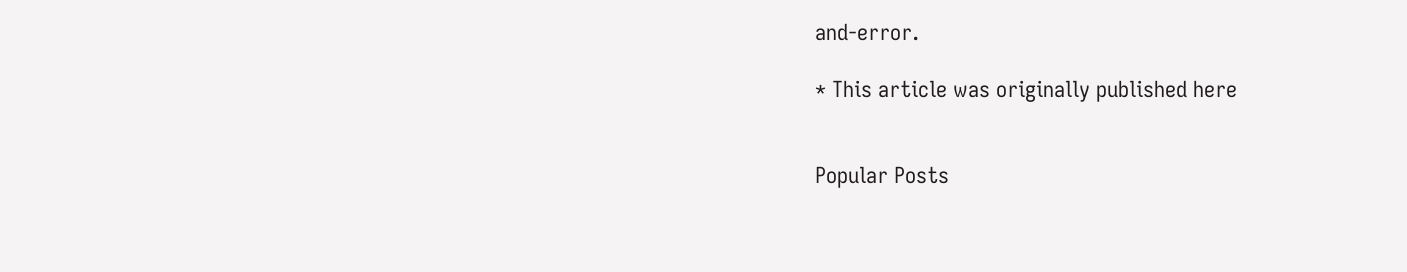and-error.

* This article was originally published here


Popular Posts